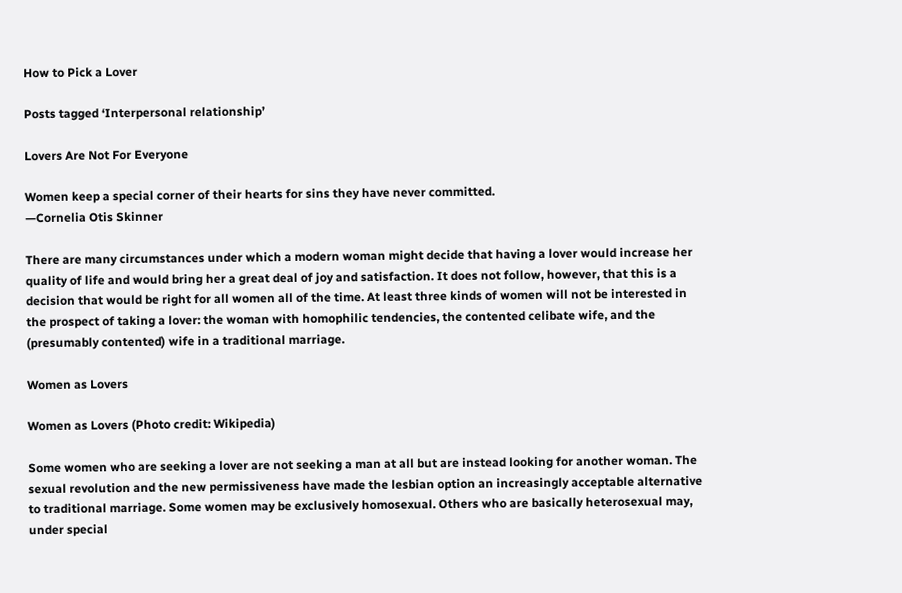How to Pick a Lover

Posts tagged ‘Interpersonal relationship’

Lovers Are Not For Everyone

Women keep a special corner of their hearts for sins they have never committed.
—Cornelia Otis Skinner

There are many circumstances under which a modern woman might decide that having a lover would increase her quality of life and would bring her a great deal of joy and satisfaction. It does not follow, however, that this is a decision that would be right for all women all of the time. At least three kinds of women will not be interested in the prospect of taking a lover: the woman with homophilic tendencies, the contented celibate wife, and the (presumably contented) wife in a traditional marriage.

Women as Lovers

Women as Lovers (Photo credit: Wikipedia)

Some women who are seeking a lover are not seeking a man at all but are instead looking for another woman. The sexual revolution and the new permissiveness have made the lesbian option an increasingly acceptable alternative to traditional marriage. Some women may be exclusively homosexual. Others who are basically heterosexual may, under special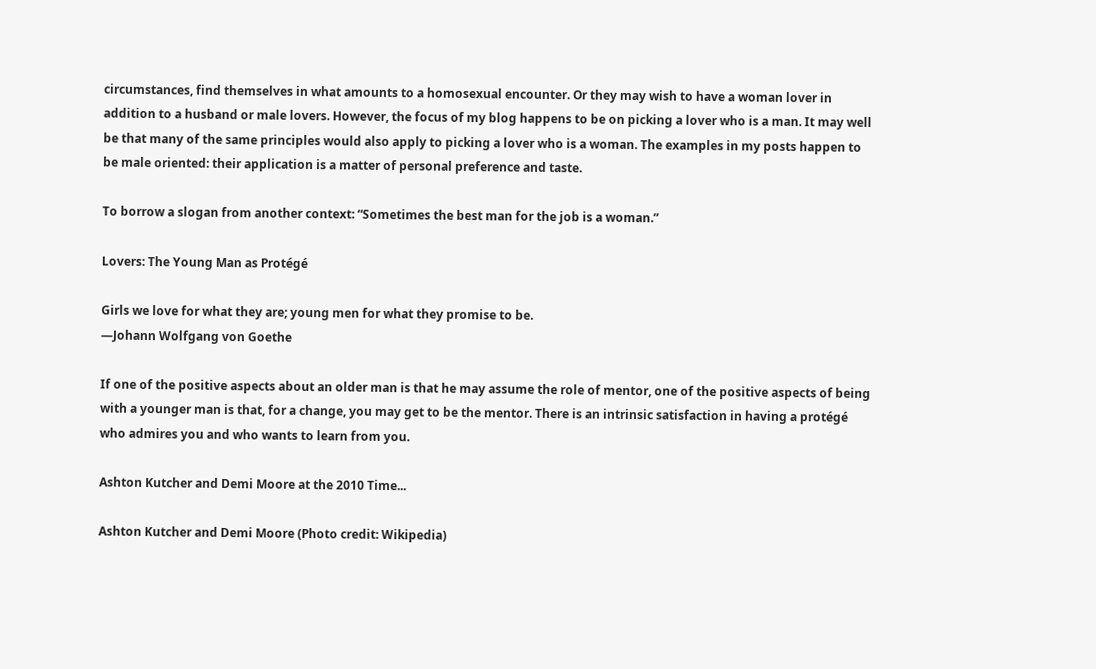circumstances, find themselves in what amounts to a homosexual encounter. Or they may wish to have a woman lover in addition to a husband or male lovers. However, the focus of my blog happens to be on picking a lover who is a man. It may well be that many of the same principles would also apply to picking a lover who is a woman. The examples in my posts happen to be male oriented: their application is a matter of personal preference and taste.

To borrow a slogan from another context: “Sometimes the best man for the job is a woman.”

Lovers: The Young Man as Protégé

Girls we love for what they are; young men for what they promise to be.
—Johann Wolfgang von Goethe

If one of the positive aspects about an older man is that he may assume the role of mentor, one of the positive aspects of being with a younger man is that, for a change, you may get to be the mentor. There is an intrinsic satisfaction in having a protégé who admires you and who wants to learn from you.

Ashton Kutcher and Demi Moore at the 2010 Time...

Ashton Kutcher and Demi Moore (Photo credit: Wikipedia)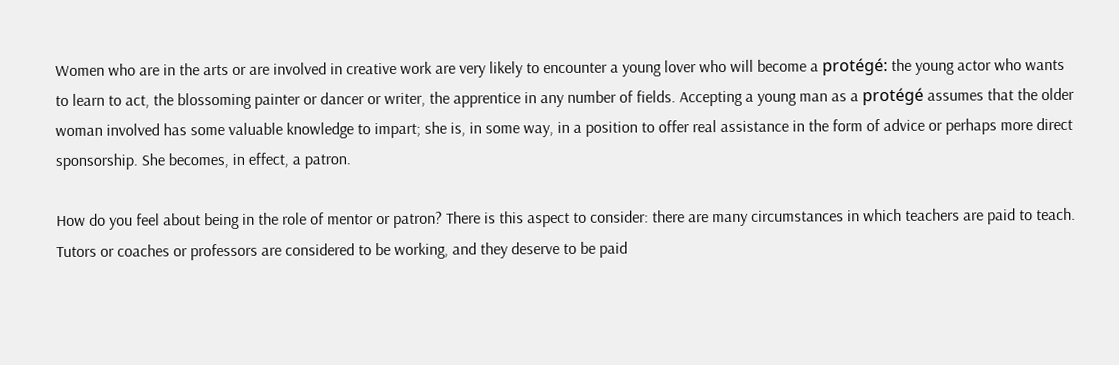Women who are in the arts or are involved in creative work are very likely to encounter a young lover who will become a protégé: the young actor who wants to learn to act, the blossoming painter or dancer or writer, the apprentice in any number of fields. Accepting a young man as a protégé assumes that the older woman involved has some valuable knowledge to impart; she is, in some way, in a position to offer real assistance in the form of advice or perhaps more direct sponsorship. She becomes, in effect, a patron.

How do you feel about being in the role of mentor or patron? There is this aspect to consider: there are many circumstances in which teachers are paid to teach. Tutors or coaches or professors are considered to be working, and they deserve to be paid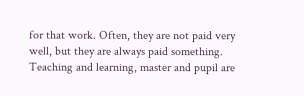for that work. Often, they are not paid very well, but they are always paid something. Teaching and learning, master and pupil are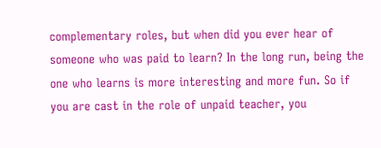complementary roles, but when did you ever hear of someone who was paid to learn? In the long run, being the one who learns is more interesting and more fun. So if you are cast in the role of unpaid teacher, you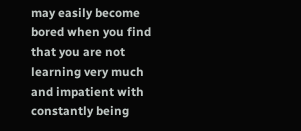may easily become bored when you find that you are not learning very much and impatient with constantly being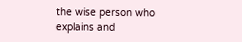the wise person who explains and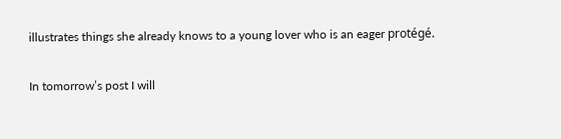illustrates things she already knows to a young lover who is an eager protégé.

In tomorrow’s post I will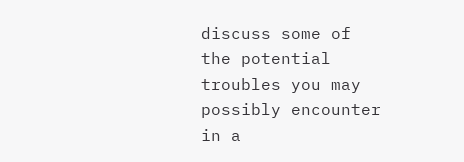discuss some of  the potential troubles you may possibly encounter in a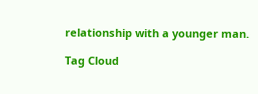relationship with a younger man.

Tag Cloud